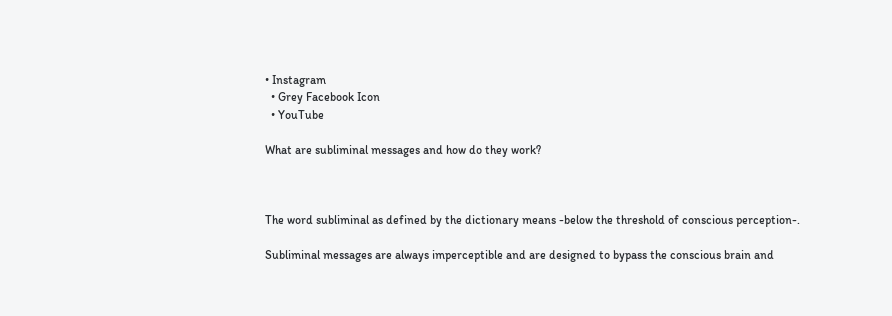• Instagram
  • Grey Facebook Icon
  • YouTube

What are subliminal messages and how do they work?



The word subliminal as defined by the dictionary means -below the threshold of conscious perception-.

Subliminal messages are always imperceptible and are designed to bypass the conscious brain and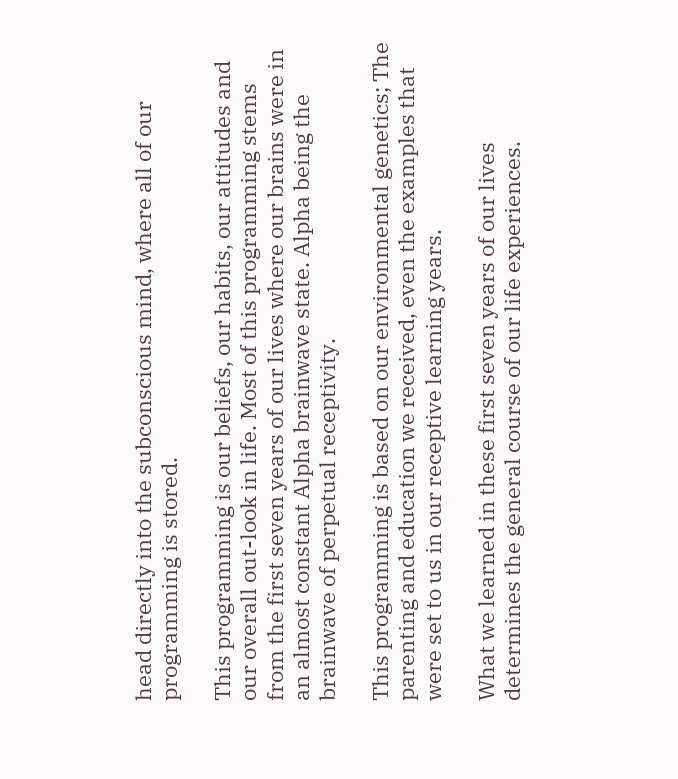head directly into the subconscious mind, where all of our programming is stored.

This programming is our beliefs, our habits, our attitudes and our overall out-look in life. Most of this programming stems from the first seven years of our lives where our brains were in an almost constant Alpha brainwave state. Alpha being the brainwave of perpetual receptivity.

This programming is based on our environmental genetics; The parenting and education we received, even the examples that were set to us in our receptive learning years.

What we learned in these first seven years of our lives determines the general course of our life experiences.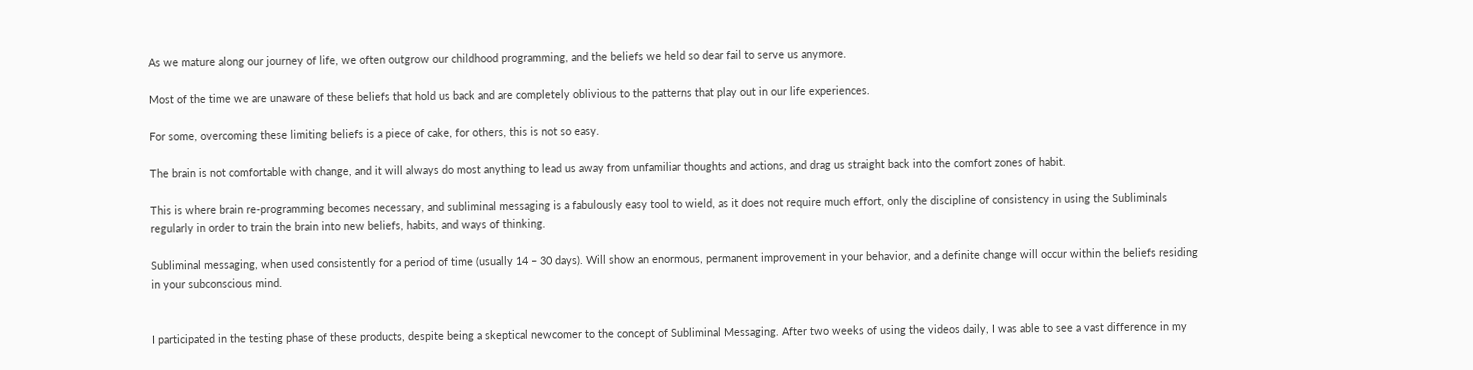As we mature along our journey of life, we often outgrow our childhood programming, and the beliefs we held so dear fail to serve us anymore.

Most of the time we are unaware of these beliefs that hold us back and are completely oblivious to the patterns that play out in our life experiences.

For some, overcoming these limiting beliefs is a piece of cake, for others, this is not so easy.

The brain is not comfortable with change, and it will always do most anything to lead us away from unfamiliar thoughts and actions, and drag us straight back into the comfort zones of habit.

This is where brain re-programming becomes necessary, and subliminal messaging is a fabulously easy tool to wield, as it does not require much effort, only the discipline of consistency in using the Subliminals regularly in order to train the brain into new beliefs, habits, and ways of thinking.

Subliminal messaging, when used consistently for a period of time (usually 14 – 30 days). Will show an enormous, permanent improvement in your behavior, and a definite change will occur within the beliefs residing in your subconscious mind.


I participated in the testing phase of these products, despite being a skeptical newcomer to the concept of Subliminal Messaging. After two weeks of using the videos daily, I was able to see a vast difference in my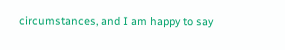circumstances, and I am happy to say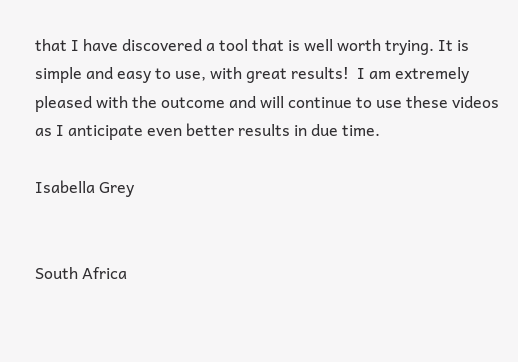that I have discovered a tool that is well worth trying. It is simple and easy to use, with great results!  I am extremely pleased with the outcome and will continue to use these videos as I anticipate even better results in due time.

Isabella Grey


South Africa